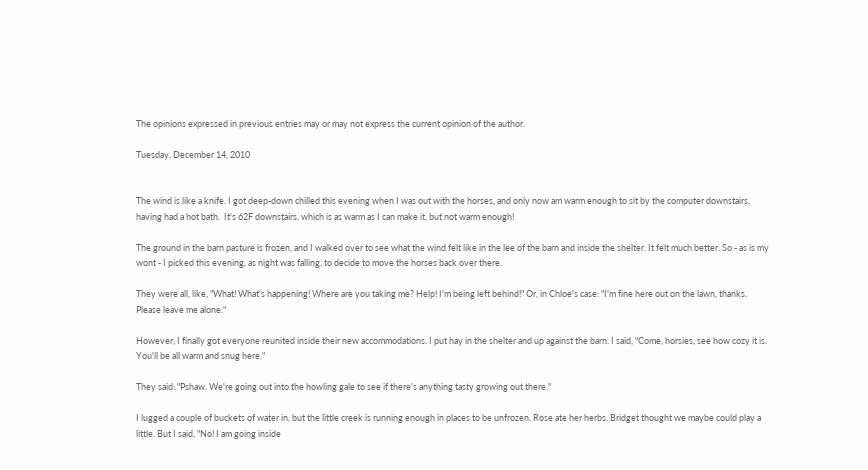The opinions expressed in previous entries may or may not express the current opinion of the author.

Tuesday, December 14, 2010


The wind is like a knife. I got deep-down chilled this evening when I was out with the horses, and only now am warm enough to sit by the computer downstairs, having had a hot bath.  It's 62F downstairs, which is as warm as I can make it, but not warm enough!

The ground in the barn pasture is frozen, and I walked over to see what the wind felt like in the lee of the barn and inside the shelter. It felt much better. So - as is my wont - I picked this evening, as night was falling, to decide to move the horses back over there.

They were all, like, "What! What's happening! Where are you taking me? Help! I'm being left behind!" Or, in Chloe's case: "I'm fine here out on the lawn, thanks. Please leave me alone."

However, I finally got everyone reunited inside their new accommodations. I put hay in the shelter and up against the barn. I said, "Come, horsies, see how cozy it is. You'll be all warm and snug here."

They said: "Pshaw. We're going out into the howling gale to see if there's anything tasty growing out there."

I lugged a couple of buckets of water in, but the little creek is running enough in places to be unfrozen. Rose ate her herbs. Bridget thought we maybe could play a little. But I said, "No! I am going inside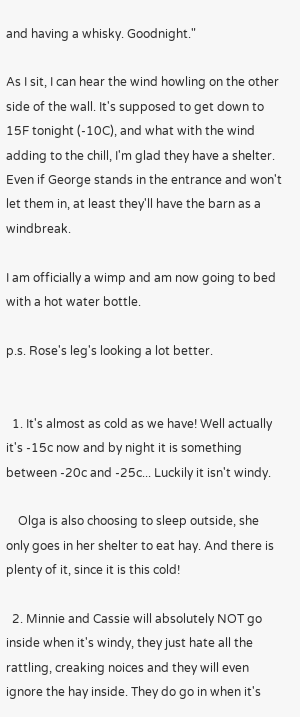and having a whisky. Goodnight."

As I sit, I can hear the wind howling on the other side of the wall. It's supposed to get down to 15F tonight (-10C), and what with the wind adding to the chill, I'm glad they have a shelter. Even if George stands in the entrance and won't let them in, at least they'll have the barn as a windbreak.

I am officially a wimp and am now going to bed with a hot water bottle.

p.s. Rose's leg's looking a lot better.


  1. It's almost as cold as we have! Well actually it's -15c now and by night it is something between -20c and -25c... Luckily it isn't windy.

    Olga is also choosing to sleep outside, she only goes in her shelter to eat hay. And there is plenty of it, since it is this cold!

  2. Minnie and Cassie will absolutely NOT go inside when it's windy, they just hate all the rattling, creaking noices and they will even ignore the hay inside. They do go in when it's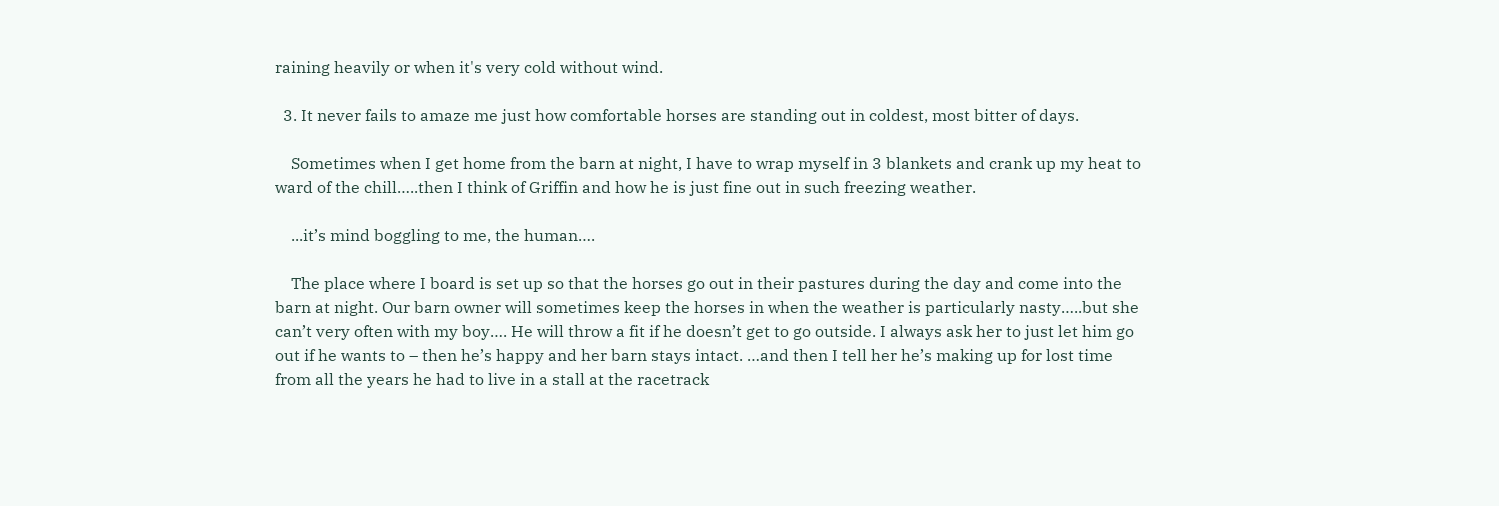raining heavily or when it's very cold without wind.

  3. It never fails to amaze me just how comfortable horses are standing out in coldest, most bitter of days.

    Sometimes when I get home from the barn at night, I have to wrap myself in 3 blankets and crank up my heat to ward of the chill…..then I think of Griffin and how he is just fine out in such freezing weather.

    ...it’s mind boggling to me, the human….

    The place where I board is set up so that the horses go out in their pastures during the day and come into the barn at night. Our barn owner will sometimes keep the horses in when the weather is particularly nasty…..but she can’t very often with my boy…. He will throw a fit if he doesn’t get to go outside. I always ask her to just let him go out if he wants to – then he’s happy and her barn stays intact. …and then I tell her he’s making up for lost time from all the years he had to live in a stall at the racetrack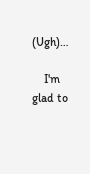(Ugh)…

    I'm glad to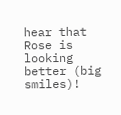hear that Rose is looking better (big smiles)!